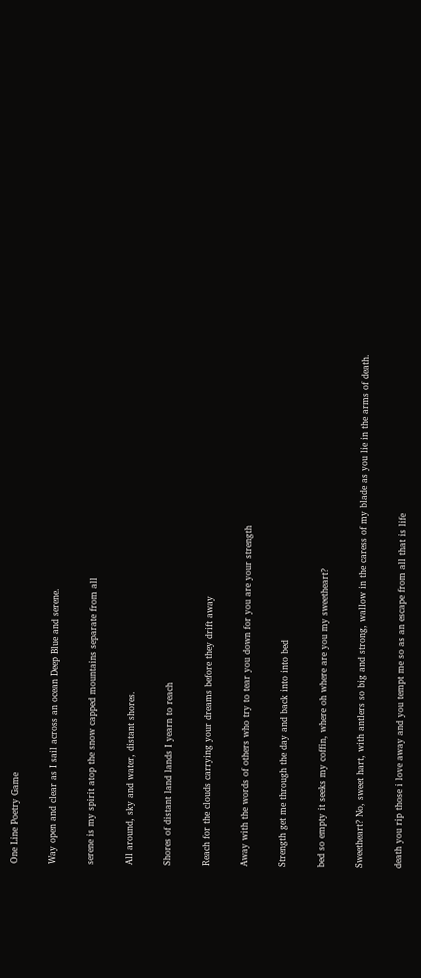One Line Poetry Game


Way open and clear as I sail across an ocean Deep Blue and serene.


serene is my spirit atop the snow capped mountains separate from all


All around, sky and water, distant shores.


Shores of distant land lands I yearn to reach


Reach for the clouds carrying your dreams before they drift away


Away with the words of others who try to tear you down for you are your strength


Strength get me through the day and back into into bed


bed so empty it seeks my coffin, where oh where are you my sweetheart?


Sweetheart? No, sweet hart, with antlers so big and strong, wallow in the caress of my blade as you lie in the arms of death.


death you rip those i love away and you tempt me so as an escape from all that is life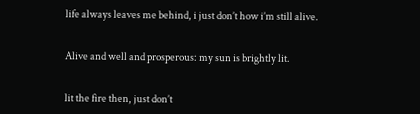life always leaves me behind, i just don’t how i’m still alive.


Alive and well and prosperous: my sun is brightly lit.


lit the fire then, just don’t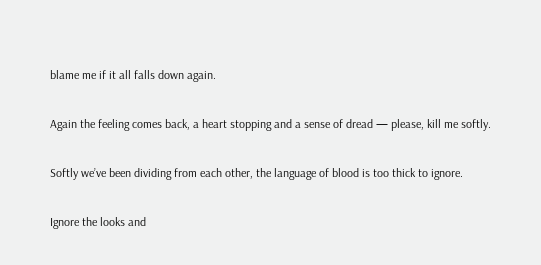blame me if it all falls down again.


Again the feeling comes back, a heart stopping and a sense of dread — please, kill me softly.


Softly we’ve been dividing from each other, the language of blood is too thick to ignore.


Ignore the looks and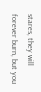stares, they will forever burn, but you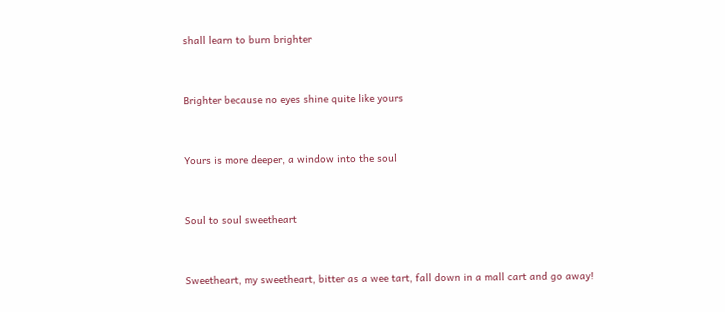shall learn to burn brighter


Brighter because no eyes shine quite like yours


Yours is more deeper, a window into the soul


Soul to soul sweetheart


Sweetheart, my sweetheart, bitter as a wee tart, fall down in a mall cart and go away!